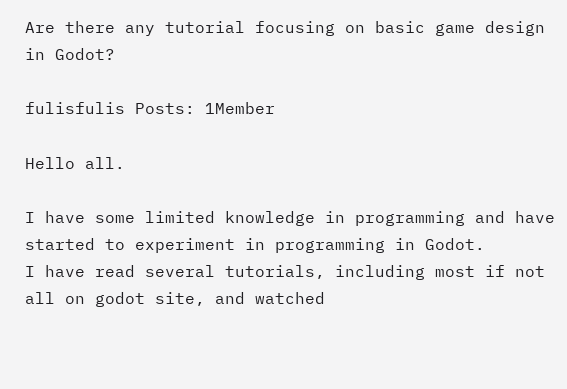Are there any tutorial focusing on basic game design in Godot?

fulisfulis Posts: 1Member

Hello all.

I have some limited knowledge in programming and have started to experiment in programming in Godot.
I have read several tutorials, including most if not all on godot site, and watched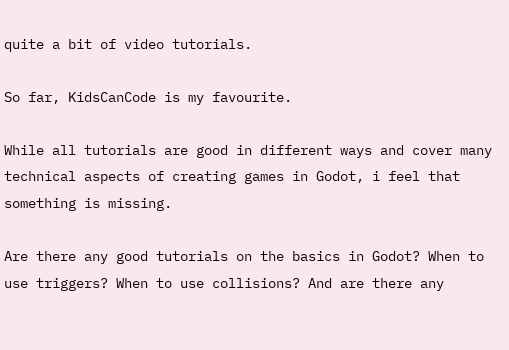quite a bit of video tutorials.

So far, KidsCanCode is my favourite.

While all tutorials are good in different ways and cover many technical aspects of creating games in Godot, i feel that something is missing.

Are there any good tutorials on the basics in Godot? When to use triggers? When to use collisions? And are there any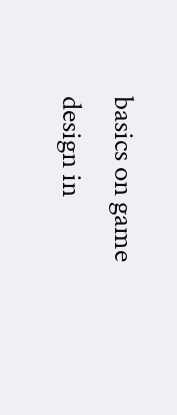basics on game design in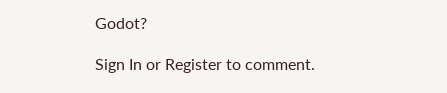Godot?

Sign In or Register to comment.